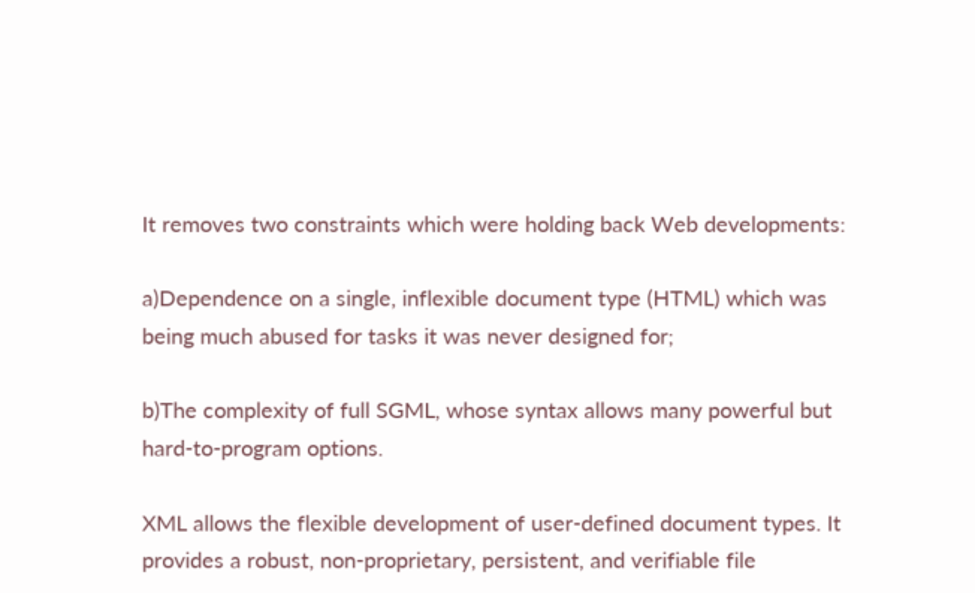It removes two constraints which were holding back Web developments:

a)Dependence on a single, inflexible document type (HTML) which was being much abused for tasks it was never designed for;

b)The complexity of full SGML, whose syntax allows many powerful but hard-to-program options.

XML allows the flexible development of user-defined document types. It provides a robust, non-proprietary, persistent, and verifiable file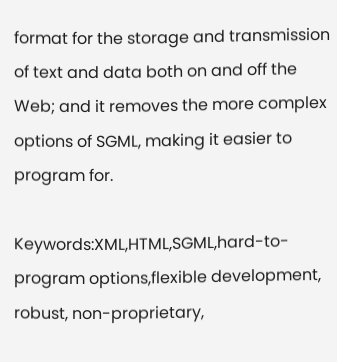format for the storage and transmission of text and data both on and off the Web; and it removes the more complex options of SGML, making it easier to program for.

Keywords:XML,HTML,SGML,hard-to-program options,flexible development, robust, non-proprietary,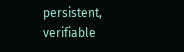persistent, verifiable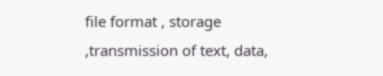file format , storage ,transmission of text, data,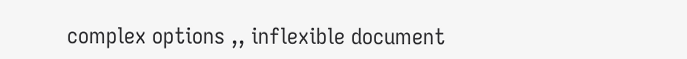complex options ,, inflexible document